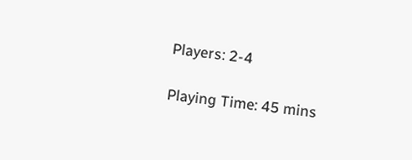Players: 2-4

Playing Time: 45 mins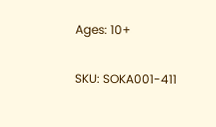Ages: 10+

SKU: SOKA001-411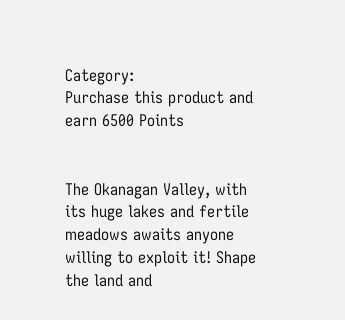Category:
Purchase this product and earn 6500 Points


The Okanagan Valley, with its huge lakes and fertile meadows awaits anyone willing to exploit it! Shape the land and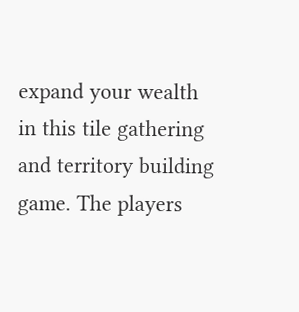expand your wealth in this tile gathering and territory building game. The players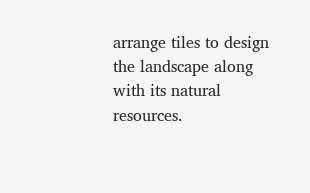arrange tiles to design the landscape along with its natural resources.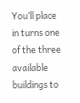You’ll place in turns one of the three available buildings to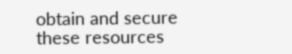obtain and secure these resources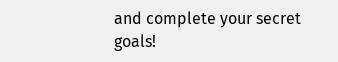and complete your secret goals!